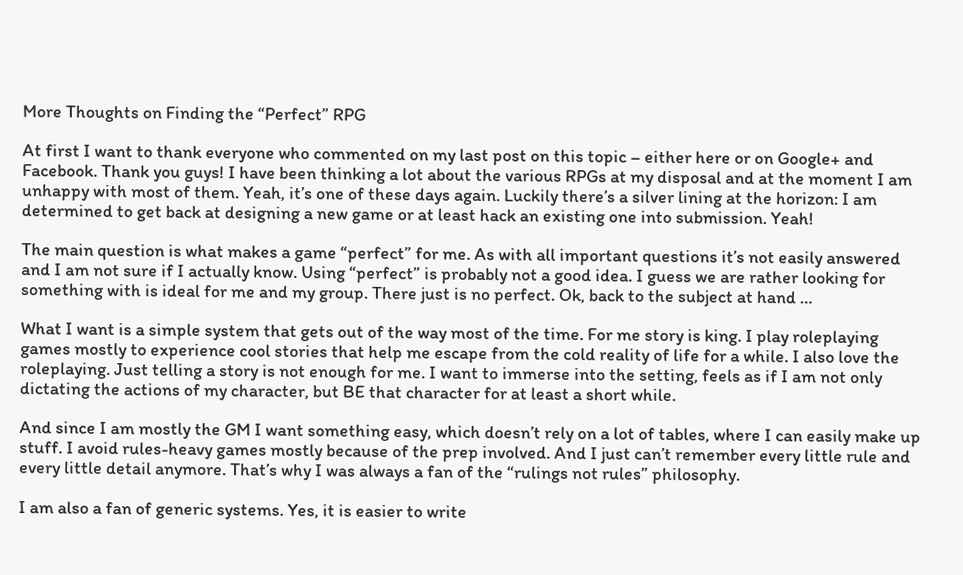More Thoughts on Finding the “Perfect” RPG

At first I want to thank everyone who commented on my last post on this topic – either here or on Google+ and Facebook. Thank you guys! I have been thinking a lot about the various RPGs at my disposal and at the moment I am unhappy with most of them. Yeah, it’s one of these days again. Luckily there’s a silver lining at the horizon: I am determined to get back at designing a new game or at least hack an existing one into submission. Yeah!

The main question is what makes a game “perfect” for me. As with all important questions it’s not easily answered and I am not sure if I actually know. Using “perfect” is probably not a good idea. I guess we are rather looking for something with is ideal for me and my group. There just is no perfect. Ok, back to the subject at hand …

What I want is a simple system that gets out of the way most of the time. For me story is king. I play roleplaying games mostly to experience cool stories that help me escape from the cold reality of life for a while. I also love the roleplaying. Just telling a story is not enough for me. I want to immerse into the setting, feels as if I am not only dictating the actions of my character, but BE that character for at least a short while.

And since I am mostly the GM I want something easy, which doesn’t rely on a lot of tables, where I can easily make up stuff. I avoid rules-heavy games mostly because of the prep involved. And I just can’t remember every little rule and every little detail anymore. That’s why I was always a fan of the “rulings not rules” philosophy.

I am also a fan of generic systems. Yes, it is easier to write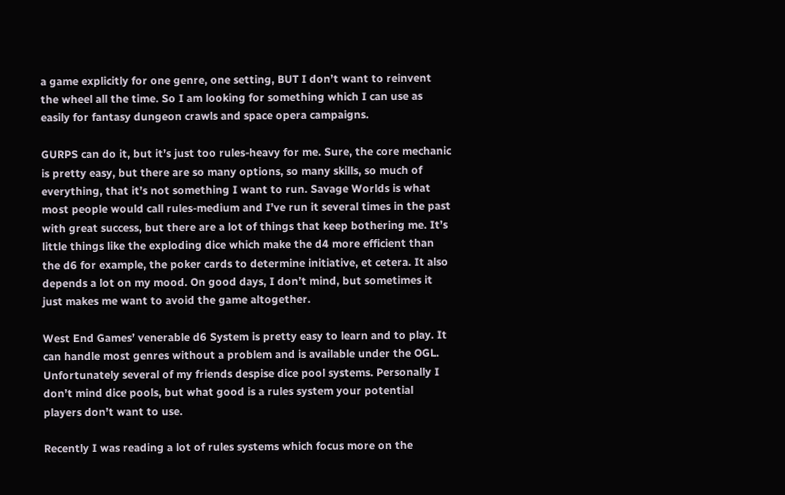a game explicitly for one genre, one setting, BUT I don’t want to reinvent the wheel all the time. So I am looking for something which I can use as easily for fantasy dungeon crawls and space opera campaigns.

GURPS can do it, but it’s just too rules-heavy for me. Sure, the core mechanic is pretty easy, but there are so many options, so many skills, so much of everything, that it’s not something I want to run. Savage Worlds is what most people would call rules-medium and I’ve run it several times in the past with great success, but there are a lot of things that keep bothering me. It’s little things like the exploding dice which make the d4 more efficient than the d6 for example, the poker cards to determine initiative, et cetera. It also depends a lot on my mood. On good days, I don’t mind, but sometimes it just makes me want to avoid the game altogether.

West End Games’ venerable d6 System is pretty easy to learn and to play. It can handle most genres without a problem and is available under the OGL. Unfortunately several of my friends despise dice pool systems. Personally I don’t mind dice pools, but what good is a rules system your potential players don’t want to use.

Recently I was reading a lot of rules systems which focus more on the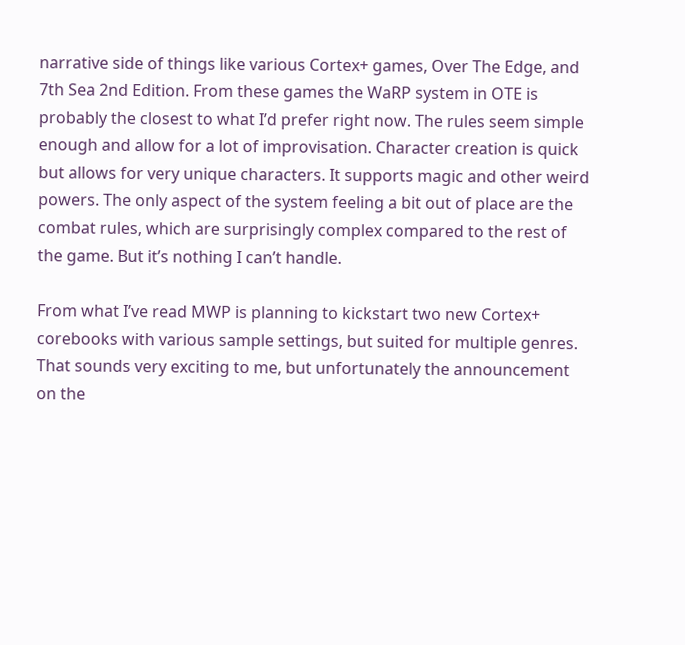narrative side of things like various Cortex+ games, Over The Edge, and 7th Sea 2nd Edition. From these games the WaRP system in OTE is probably the closest to what I’d prefer right now. The rules seem simple enough and allow for a lot of improvisation. Character creation is quick but allows for very unique characters. It supports magic and other weird powers. The only aspect of the system feeling a bit out of place are the combat rules, which are surprisingly complex compared to the rest of the game. But it’s nothing I can’t handle.

From what I’ve read MWP is planning to kickstart two new Cortex+ corebooks with various sample settings, but suited for multiple genres. That sounds very exciting to me, but unfortunately the announcement on the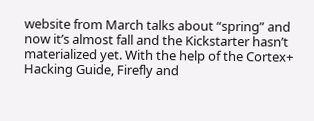website from March talks about “spring” and now it’s almost fall and the Kickstarter hasn’t materialized yet. With the help of the Cortex+ Hacking Guide, Firefly and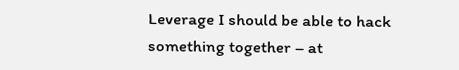Leverage I should be able to hack something together – at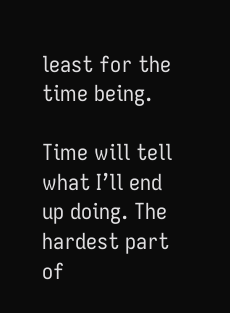least for the time being.

Time will tell what I’ll end up doing. The hardest part of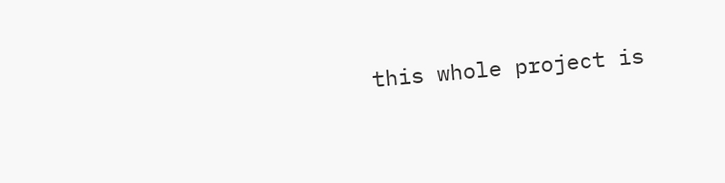this whole project is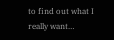to find out what I really want…